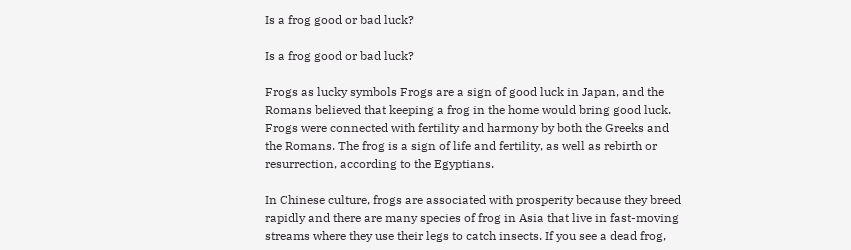Is a frog good or bad luck?

Is a frog good or bad luck?

Frogs as lucky symbols Frogs are a sign of good luck in Japan, and the Romans believed that keeping a frog in the home would bring good luck. Frogs were connected with fertility and harmony by both the Greeks and the Romans. The frog is a sign of life and fertility, as well as rebirth or resurrection, according to the Egyptians.

In Chinese culture, frogs are associated with prosperity because they breed rapidly and there are many species of frog in Asia that live in fast-moving streams where they use their legs to catch insects. If you see a dead frog,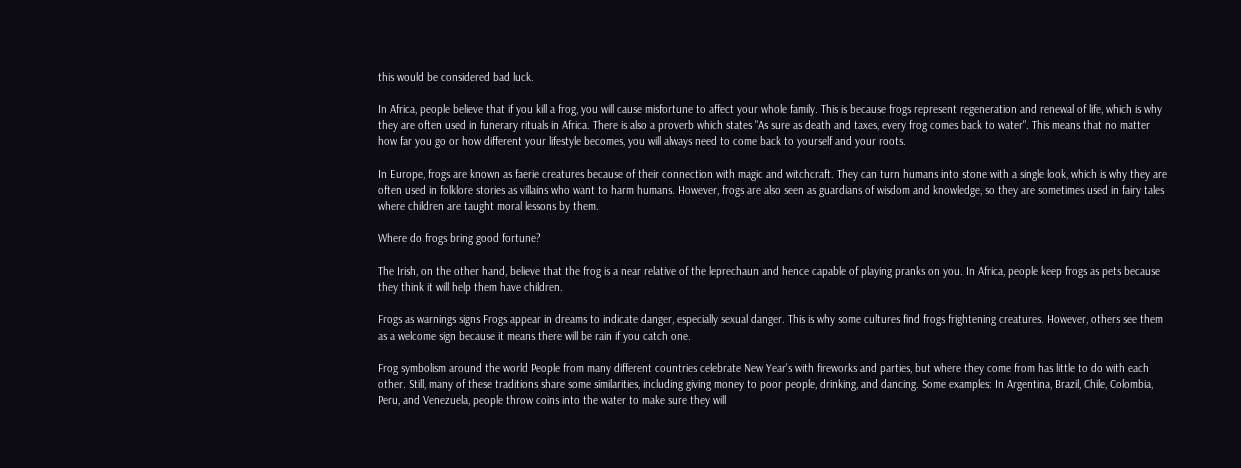this would be considered bad luck.

In Africa, people believe that if you kill a frog, you will cause misfortune to affect your whole family. This is because frogs represent regeneration and renewal of life, which is why they are often used in funerary rituals in Africa. There is also a proverb which states "As sure as death and taxes, every frog comes back to water". This means that no matter how far you go or how different your lifestyle becomes, you will always need to come back to yourself and your roots.

In Europe, frogs are known as faerie creatures because of their connection with magic and witchcraft. They can turn humans into stone with a single look, which is why they are often used in folklore stories as villains who want to harm humans. However, frogs are also seen as guardians of wisdom and knowledge, so they are sometimes used in fairy tales where children are taught moral lessons by them.

Where do frogs bring good fortune?

The Irish, on the other hand, believe that the frog is a near relative of the leprechaun and hence capable of playing pranks on you. In Africa, people keep frogs as pets because they think it will help them have children.

Frogs as warnings signs Frogs appear in dreams to indicate danger, especially sexual danger. This is why some cultures find frogs frightening creatures. However, others see them as a welcome sign because it means there will be rain if you catch one.

Frog symbolism around the world People from many different countries celebrate New Year's with fireworks and parties, but where they come from has little to do with each other. Still, many of these traditions share some similarities, including giving money to poor people, drinking, and dancing. Some examples: In Argentina, Brazil, Chile, Colombia, Peru, and Venezuela, people throw coins into the water to make sure they will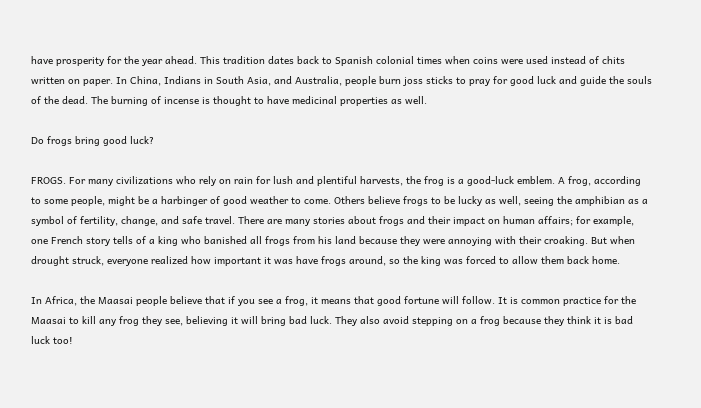have prosperity for the year ahead. This tradition dates back to Spanish colonial times when coins were used instead of chits written on paper. In China, Indians in South Asia, and Australia, people burn joss sticks to pray for good luck and guide the souls of the dead. The burning of incense is thought to have medicinal properties as well.

Do frogs bring good luck?

FROGS. For many civilizations who rely on rain for lush and plentiful harvests, the frog is a good-luck emblem. A frog, according to some people, might be a harbinger of good weather to come. Others believe frogs to be lucky as well, seeing the amphibian as a symbol of fertility, change, and safe travel. There are many stories about frogs and their impact on human affairs; for example, one French story tells of a king who banished all frogs from his land because they were annoying with their croaking. But when drought struck, everyone realized how important it was have frogs around, so the king was forced to allow them back home.

In Africa, the Maasai people believe that if you see a frog, it means that good fortune will follow. It is common practice for the Maasai to kill any frog they see, believing it will bring bad luck. They also avoid stepping on a frog because they think it is bad luck too!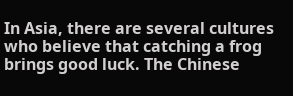In Asia, there are several cultures who believe that catching a frog brings good luck. The Chinese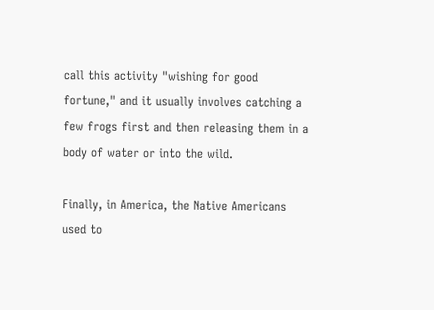call this activity "wishing for good fortune," and it usually involves catching a few frogs first and then releasing them in a body of water or into the wild.

Finally, in America, the Native Americans used to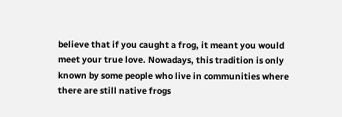believe that if you caught a frog, it meant you would meet your true love. Nowadays, this tradition is only known by some people who live in communities where there are still native frogs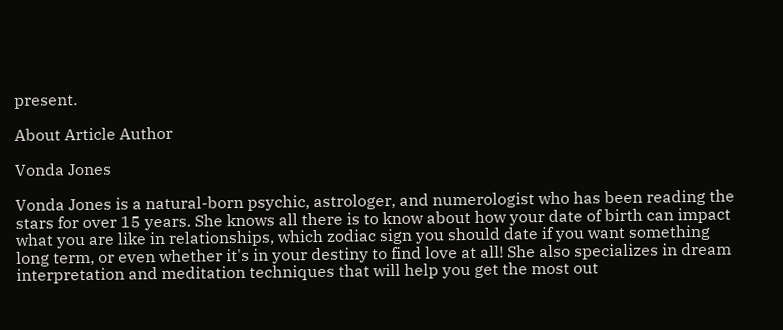present.

About Article Author

Vonda Jones

Vonda Jones is a natural-born psychic, astrologer, and numerologist who has been reading the stars for over 15 years. She knows all there is to know about how your date of birth can impact what you are like in relationships, which zodiac sign you should date if you want something long term, or even whether it's in your destiny to find love at all! She also specializes in dream interpretation and meditation techniques that will help you get the most out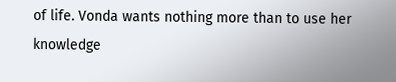of life. Vonda wants nothing more than to use her knowledge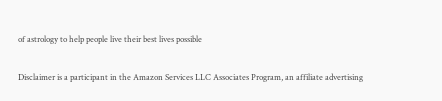of astrology to help people live their best lives possible

Disclaimer is a participant in the Amazon Services LLC Associates Program, an affiliate advertising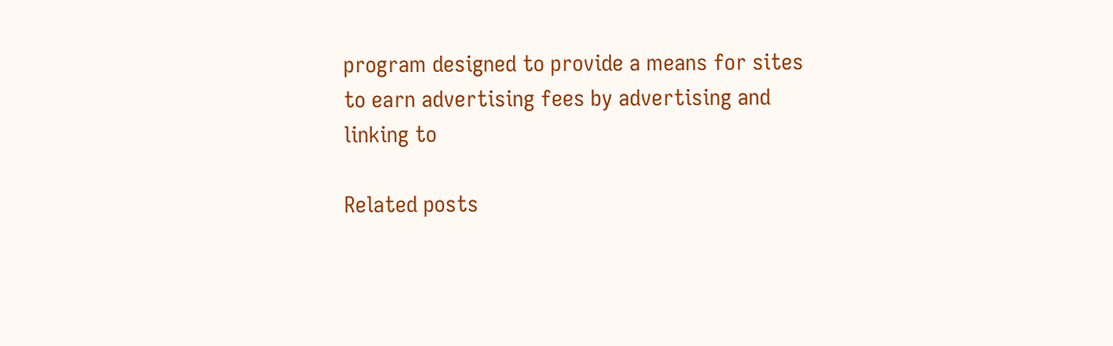program designed to provide a means for sites to earn advertising fees by advertising and linking to

Related posts